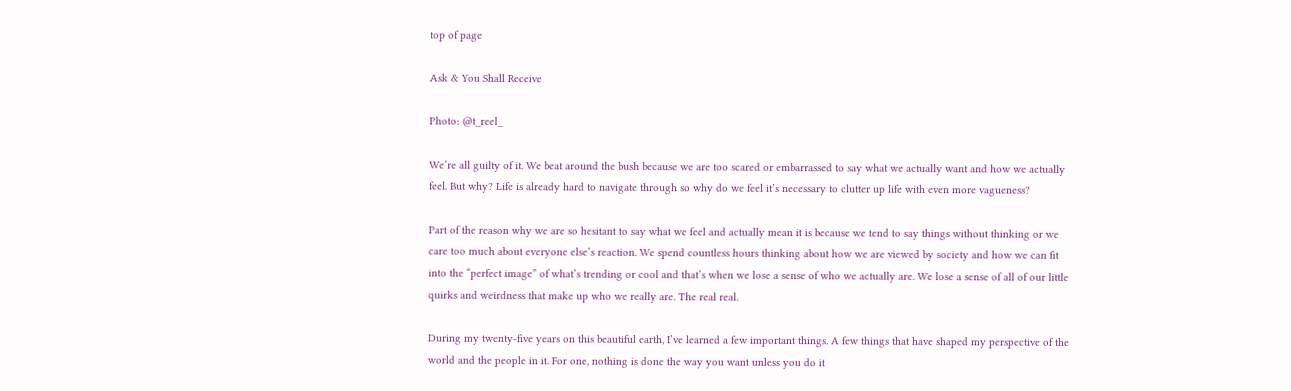top of page

Ask & You Shall Receive

Photo: @t_reel_

We’re all guilty of it. We beat around the bush because we are too scared or embarrassed to say what we actually want and how we actually feel. But why? Life is already hard to navigate through so why do we feel it’s necessary to clutter up life with even more vagueness?

Part of the reason why we are so hesitant to say what we feel and actually mean it is because we tend to say things without thinking or we care too much about everyone else’s reaction. We spend countless hours thinking about how we are viewed by society and how we can fit into the “perfect image” of what’s trending or cool and that’s when we lose a sense of who we actually are. We lose a sense of all of our little quirks and weirdness that make up who we really are. The real real.

During my twenty-five years on this beautiful earth, I’ve learned a few important things. A few things that have shaped my perspective of the world and the people in it. For one, nothing is done the way you want unless you do it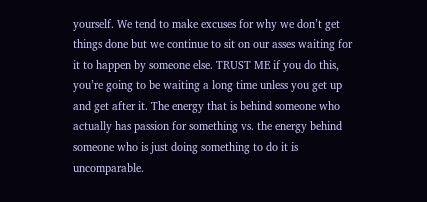yourself. We tend to make excuses for why we don’t get things done but we continue to sit on our asses waiting for it to happen by someone else. TRUST ME if you do this, you’re going to be waiting a long time unless you get up and get after it. The energy that is behind someone who actually has passion for something vs. the energy behind someone who is just doing something to do it is uncomparable.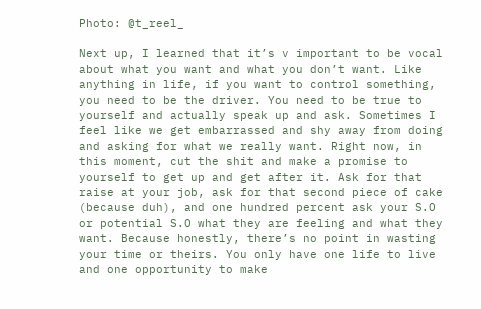Photo: @t_reel_

Next up, I learned that it’s v important to be vocal about what you want and what you don’t want. Like anything in life, if you want to control something, you need to be the driver. You need to be true to yourself and actually speak up and ask. Sometimes I feel like we get embarrassed and shy away from doing and asking for what we really want. Right now, in this moment, cut the shit and make a promise to yourself to get up and get after it. Ask for that raise at your job, ask for that second piece of cake (because duh), and one hundred percent ask your S.O or potential S.O what they are feeling and what they want. Because honestly, there’s no point in wasting your time or theirs. You only have one life to live and one opportunity to make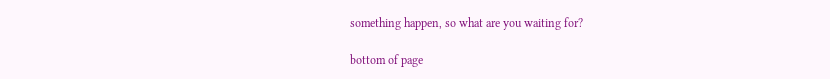something happen, so what are you waiting for?

bottom of page